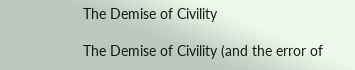The Demise of Civility

The Demise of Civility (and the error of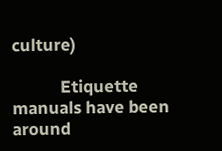culture)

            Etiquette manuals have been around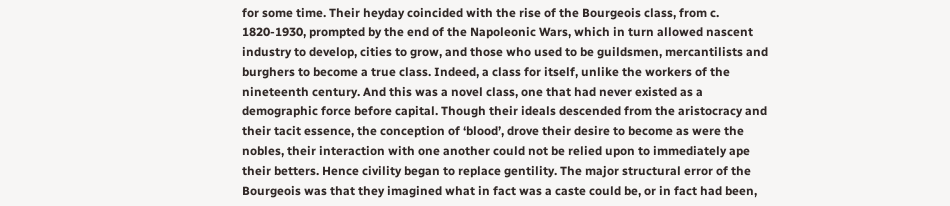for some time. Their heyday coincided with the rise of the Bourgeois class, from c. 1820-1930, prompted by the end of the Napoleonic Wars, which in turn allowed nascent industry to develop, cities to grow, and those who used to be guildsmen, mercantilists and burghers to become a true class. Indeed, a class for itself, unlike the workers of the nineteenth century. And this was a novel class, one that had never existed as a demographic force before capital. Though their ideals descended from the aristocracy and their tacit essence, the conception of ‘blood’, drove their desire to become as were the nobles, their interaction with one another could not be relied upon to immediately ape their betters. Hence civility began to replace gentility. The major structural error of the Bourgeois was that they imagined what in fact was a caste could be, or in fact had been,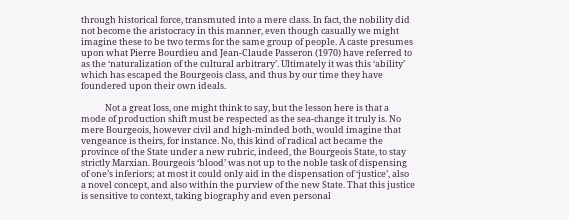through historical force, transmuted into a mere class. In fact, the nobility did not become the aristocracy in this manner, even though casually we might imagine these to be two terms for the same group of people. A caste presumes upon what Pierre Bourdieu and Jean-Claude Passeron (1970) have referred to as the ‘naturalization of the cultural arbitrary’. Ultimately it was this ‘ability’ which has escaped the Bourgeois class, and thus by our time they have foundered upon their own ideals.

            Not a great loss, one might think to say, but the lesson here is that a mode of production shift must be respected as the sea-change it truly is. No mere Bourgeois, however civil and high-minded both, would imagine that vengeance is theirs, for instance. No, this kind of radical act became the province of the State under a new rubric, indeed, the Bourgeois State, to stay strictly Marxian. Bourgeois ‘blood’ was not up to the noble task of dispensing of one’s inferiors; at most it could only aid in the dispensation of ‘justice’, also a novel concept, and also within the purview of the new State. That this justice is sensitive to context, taking biography and even personal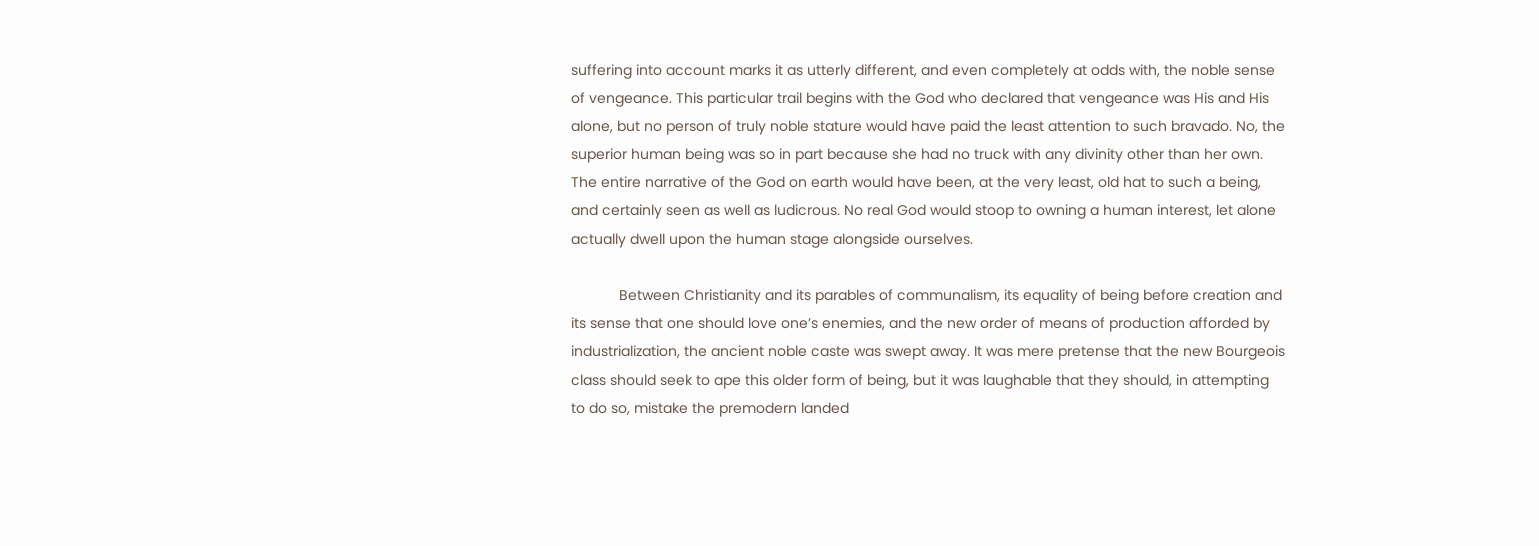suffering into account marks it as utterly different, and even completely at odds with, the noble sense of vengeance. This particular trail begins with the God who declared that vengeance was His and His alone, but no person of truly noble stature would have paid the least attention to such bravado. No, the superior human being was so in part because she had no truck with any divinity other than her own. The entire narrative of the God on earth would have been, at the very least, old hat to such a being, and certainly seen as well as ludicrous. No real God would stoop to owning a human interest, let alone actually dwell upon the human stage alongside ourselves.

            Between Christianity and its parables of communalism, its equality of being before creation and its sense that one should love one’s enemies, and the new order of means of production afforded by industrialization, the ancient noble caste was swept away. It was mere pretense that the new Bourgeois class should seek to ape this older form of being, but it was laughable that they should, in attempting to do so, mistake the premodern landed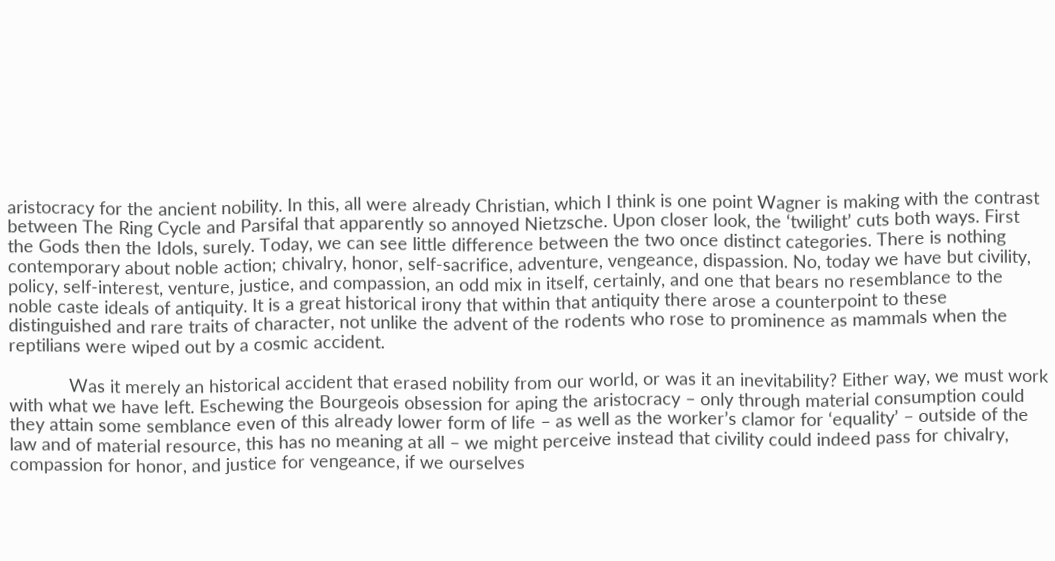aristocracy for the ancient nobility. In this, all were already Christian, which I think is one point Wagner is making with the contrast between The Ring Cycle and Parsifal that apparently so annoyed Nietzsche. Upon closer look, the ‘twilight’ cuts both ways. First the Gods then the Idols, surely. Today, we can see little difference between the two once distinct categories. There is nothing contemporary about noble action; chivalry, honor, self-sacrifice, adventure, vengeance, dispassion. No, today we have but civility, policy, self-interest, venture, justice, and compassion, an odd mix in itself, certainly, and one that bears no resemblance to the noble caste ideals of antiquity. It is a great historical irony that within that antiquity there arose a counterpoint to these distinguished and rare traits of character, not unlike the advent of the rodents who rose to prominence as mammals when the reptilians were wiped out by a cosmic accident.

            Was it merely an historical accident that erased nobility from our world, or was it an inevitability? Either way, we must work with what we have left. Eschewing the Bourgeois obsession for aping the aristocracy – only through material consumption could they attain some semblance even of this already lower form of life – as well as the worker’s clamor for ‘equality’ – outside of the law and of material resource, this has no meaning at all – we might perceive instead that civility could indeed pass for chivalry, compassion for honor, and justice for vengeance, if we ourselves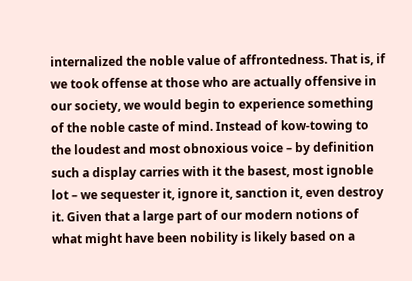internalized the noble value of affrontedness. That is, if we took offense at those who are actually offensive in our society, we would begin to experience something of the noble caste of mind. Instead of kow-towing to the loudest and most obnoxious voice – by definition such a display carries with it the basest, most ignoble lot – we sequester it, ignore it, sanction it, even destroy it. Given that a large part of our modern notions of what might have been nobility is likely based on a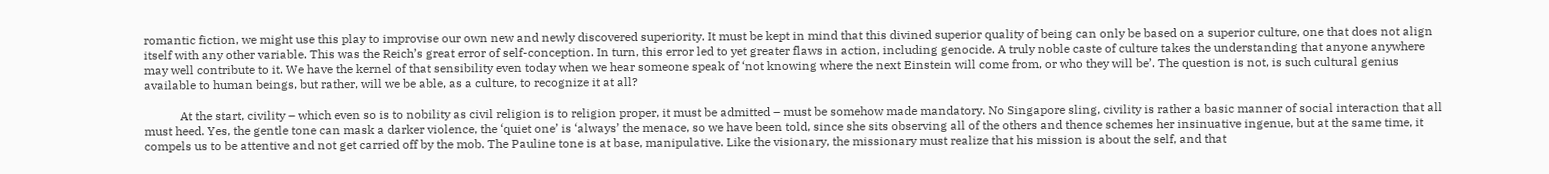romantic fiction, we might use this play to improvise our own new and newly discovered superiority. It must be kept in mind that this divined superior quality of being can only be based on a superior culture, one that does not align itself with any other variable. This was the Reich’s great error of self-conception. In turn, this error led to yet greater flaws in action, including genocide. A truly noble caste of culture takes the understanding that anyone anywhere may well contribute to it. We have the kernel of that sensibility even today when we hear someone speak of ‘not knowing where the next Einstein will come from, or who they will be’. The question is not, is such cultural genius available to human beings, but rather, will we be able, as a culture, to recognize it at all?

            At the start, civility – which even so is to nobility as civil religion is to religion proper, it must be admitted – must be somehow made mandatory. No Singapore sling, civility is rather a basic manner of social interaction that all must heed. Yes, the gentle tone can mask a darker violence, the ‘quiet one’ is ‘always’ the menace, so we have been told, since she sits observing all of the others and thence schemes her insinuative ingenue, but at the same time, it compels us to be attentive and not get carried off by the mob. The Pauline tone is at base, manipulative. Like the visionary, the missionary must realize that his mission is about the self, and that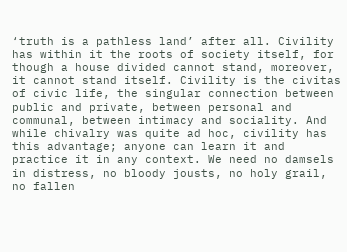‘truth is a pathless land’ after all. Civility has within it the roots of society itself, for though a house divided cannot stand, moreover, it cannot stand itself. Civility is the civitas of civic life, the singular connection between public and private, between personal and communal, between intimacy and sociality. And while chivalry was quite ad hoc, civility has this advantage; anyone can learn it and practice it in any context. We need no damsels in distress, no bloody jousts, no holy grail, no fallen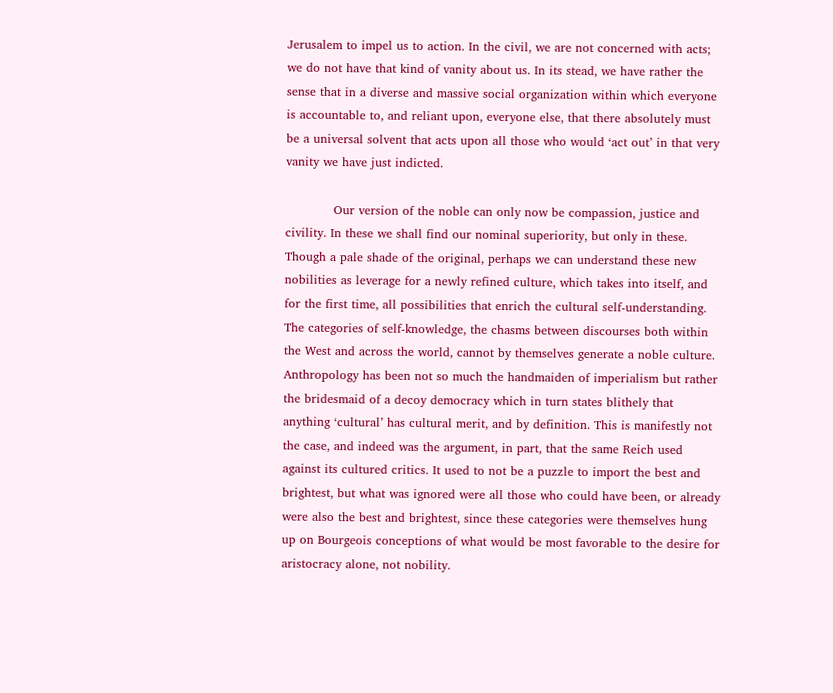Jerusalem to impel us to action. In the civil, we are not concerned with acts; we do not have that kind of vanity about us. In its stead, we have rather the sense that in a diverse and massive social organization within which everyone is accountable to, and reliant upon, everyone else, that there absolutely must be a universal solvent that acts upon all those who would ‘act out’ in that very vanity we have just indicted.

            Our version of the noble can only now be compassion, justice and civility. In these we shall find our nominal superiority, but only in these. Though a pale shade of the original, perhaps we can understand these new nobilities as leverage for a newly refined culture, which takes into itself, and for the first time, all possibilities that enrich the cultural self-understanding. The categories of self-knowledge, the chasms between discourses both within the West and across the world, cannot by themselves generate a noble culture. Anthropology has been not so much the handmaiden of imperialism but rather the bridesmaid of a decoy democracy which in turn states blithely that anything ‘cultural’ has cultural merit, and by definition. This is manifestly not the case, and indeed was the argument, in part, that the same Reich used against its cultured critics. It used to not be a puzzle to import the best and brightest, but what was ignored were all those who could have been, or already were also the best and brightest, since these categories were themselves hung up on Bourgeois conceptions of what would be most favorable to the desire for aristocracy alone, not nobility.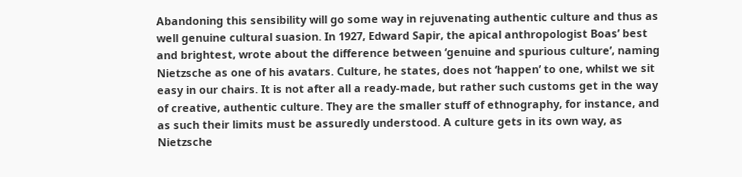Abandoning this sensibility will go some way in rejuvenating authentic culture and thus as well genuine cultural suasion. In 1927, Edward Sapir, the apical anthropologist Boas’ best and brightest, wrote about the difference between ‘genuine and spurious culture’, naming Nietzsche as one of his avatars. Culture, he states, does not ‘happen’ to one, whilst we sit easy in our chairs. It is not after all a ready-made, but rather such customs get in the way of creative, authentic culture. They are the smaller stuff of ethnography, for instance, and as such their limits must be assuredly understood. A culture gets in its own way, as Nietzsche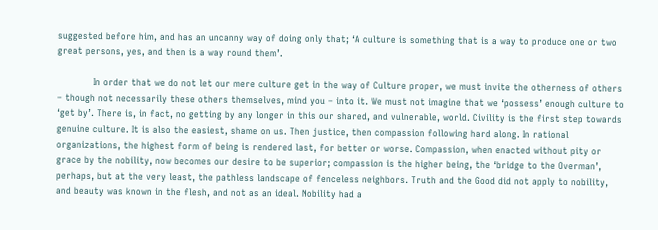suggested before him, and has an uncanny way of doing only that; ‘A culture is something that is a way to produce one or two great persons, yes, and then is a way round them’.

            In order that we do not let our mere culture get in the way of Culture proper, we must invite the otherness of others – though not necessarily these others themselves, mind you – into it. We must not imagine that we ‘possess’ enough culture to ‘get by’. There is, in fact, no getting by any longer in this our shared, and vulnerable, world. Civility is the first step towards genuine culture. It is also the easiest, shame on us. Then justice, then compassion following hard along. In rational organizations, the highest form of being is rendered last, for better or worse. Compassion, when enacted without pity or grace by the nobility, now becomes our desire to be superior; compassion is the higher being, the ‘bridge to the Overman’, perhaps, but at the very least, the pathless landscape of fenceless neighbors. Truth and the Good did not apply to nobility, and beauty was known in the flesh, and not as an ideal. Nobility had a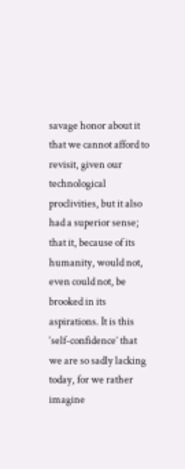savage honor about it that we cannot afford to revisit, given our technological proclivities, but it also had a superior sense; that it, because of its humanity, would not, even could not, be brooked in its aspirations. It is this ‘self-confidence’ that we are so sadly lacking today, for we rather imagine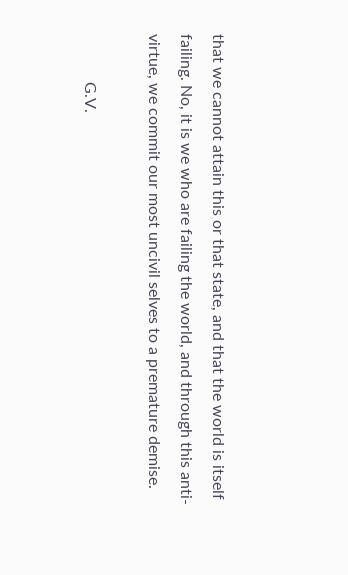that we cannot attain this or that state, and that the world is itself failing. No, it is we who are failing the world, and through this anti-virtue, we commit our most uncivil selves to a premature demise.

            G.V.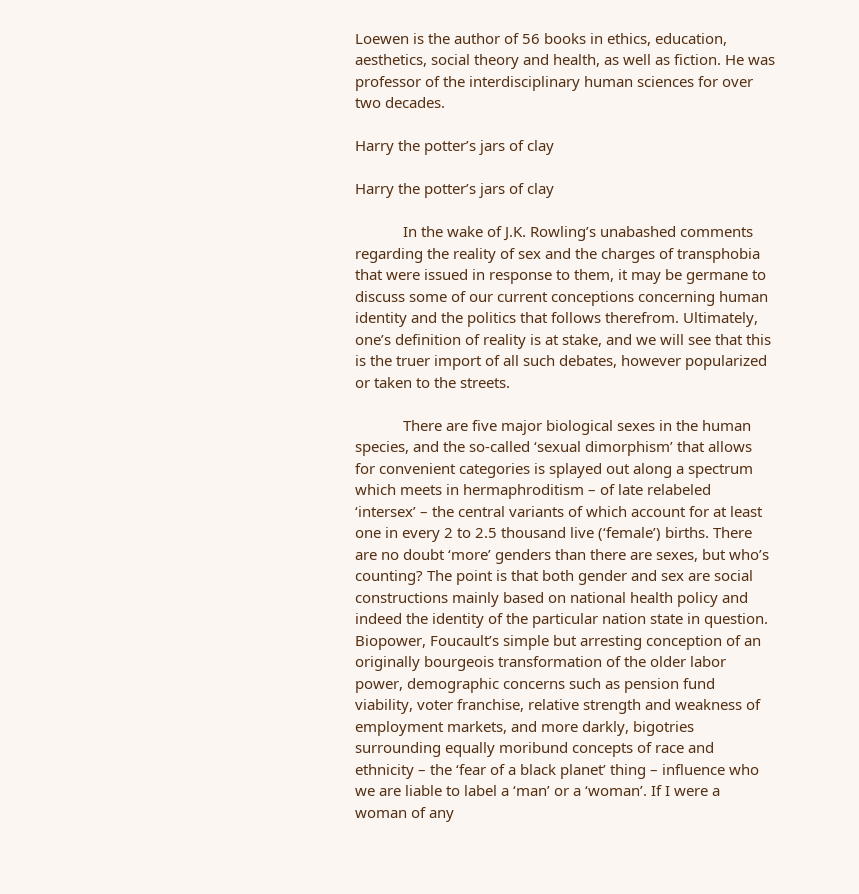Loewen is the author of 56 books in ethics, education, aesthetics, social theory and health, as well as fiction. He was professor of the interdisciplinary human sciences for over two decades.

Harry the potter’s jars of clay

Harry the potter’s jars of clay

            In the wake of J.K. Rowling’s unabashed comments regarding the reality of sex and the charges of transphobia that were issued in response to them, it may be germane to discuss some of our current conceptions concerning human identity and the politics that follows therefrom. Ultimately, one’s definition of reality is at stake, and we will see that this is the truer import of all such debates, however popularized or taken to the streets.

            There are five major biological sexes in the human species, and the so-called ‘sexual dimorphism’ that allows for convenient categories is splayed out along a spectrum which meets in hermaphroditism – of late relabeled ‘intersex’ – the central variants of which account for at least one in every 2 to 2.5 thousand live (‘female’) births. There are no doubt ‘more’ genders than there are sexes, but who’s counting? The point is that both gender and sex are social constructions mainly based on national health policy and indeed the identity of the particular nation state in question. Biopower, Foucault’s simple but arresting conception of an originally bourgeois transformation of the older labor power, demographic concerns such as pension fund viability, voter franchise, relative strength and weakness of employment markets, and more darkly, bigotries surrounding equally moribund concepts of race and ethnicity – the ‘fear of a black planet’ thing – influence who we are liable to label a ‘man’ or a ‘woman’. If I were a woman of any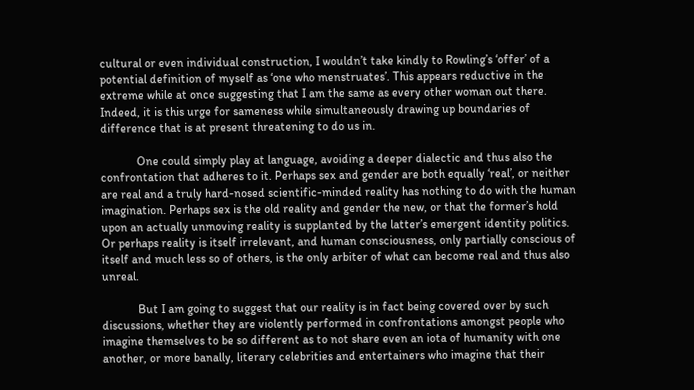cultural or even individual construction, I wouldn’t take kindly to Rowling’s ‘offer’ of a potential definition of myself as ‘one who menstruates’. This appears reductive in the extreme while at once suggesting that I am the same as every other woman out there. Indeed, it is this urge for sameness while simultaneously drawing up boundaries of difference that is at present threatening to do us in.

            One could simply play at language, avoiding a deeper dialectic and thus also the confrontation that adheres to it. Perhaps sex and gender are both equally ‘real’, or neither are real and a truly hard-nosed scientific-minded reality has nothing to do with the human imagination. Perhaps sex is the old reality and gender the new, or that the former’s hold upon an actually unmoving reality is supplanted by the latter’s emergent identity politics. Or perhaps reality is itself irrelevant, and human consciousness, only partially conscious of itself and much less so of others, is the only arbiter of what can become real and thus also unreal.

            But I am going to suggest that our reality is in fact being covered over by such discussions, whether they are violently performed in confrontations amongst people who imagine themselves to be so different as to not share even an iota of humanity with one another, or more banally, literary celebrities and entertainers who imagine that their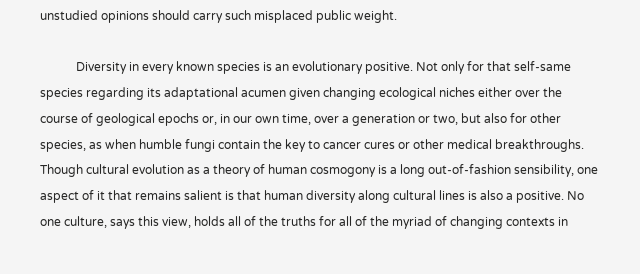unstudied opinions should carry such misplaced public weight.

            Diversity in every known species is an evolutionary positive. Not only for that self-same species regarding its adaptational acumen given changing ecological niches either over the course of geological epochs or, in our own time, over a generation or two, but also for other species, as when humble fungi contain the key to cancer cures or other medical breakthroughs. Though cultural evolution as a theory of human cosmogony is a long out-of-fashion sensibility, one aspect of it that remains salient is that human diversity along cultural lines is also a positive. No one culture, says this view, holds all of the truths for all of the myriad of changing contexts in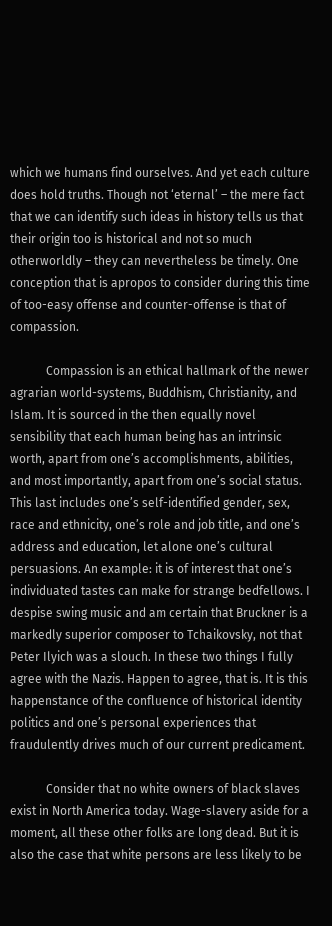which we humans find ourselves. And yet each culture does hold truths. Though not ‘eternal’ – the mere fact that we can identify such ideas in history tells us that their origin too is historical and not so much otherworldly – they can nevertheless be timely. One conception that is apropos to consider during this time of too-easy offense and counter-offense is that of compassion.

            Compassion is an ethical hallmark of the newer agrarian world-systems, Buddhism, Christianity, and Islam. It is sourced in the then equally novel sensibility that each human being has an intrinsic worth, apart from one’s accomplishments, abilities, and most importantly, apart from one’s social status. This last includes one’s self-identified gender, sex, race and ethnicity, one’s role and job title, and one’s address and education, let alone one’s cultural persuasions. An example: it is of interest that one’s individuated tastes can make for strange bedfellows. I despise swing music and am certain that Bruckner is a markedly superior composer to Tchaikovsky, not that Peter Ilyich was a slouch. In these two things I fully agree with the Nazis. Happen to agree, that is. It is this happenstance of the confluence of historical identity politics and one’s personal experiences that fraudulently drives much of our current predicament.

            Consider that no white owners of black slaves exist in North America today. Wage-slavery aside for a moment, all these other folks are long dead. But it is also the case that white persons are less likely to be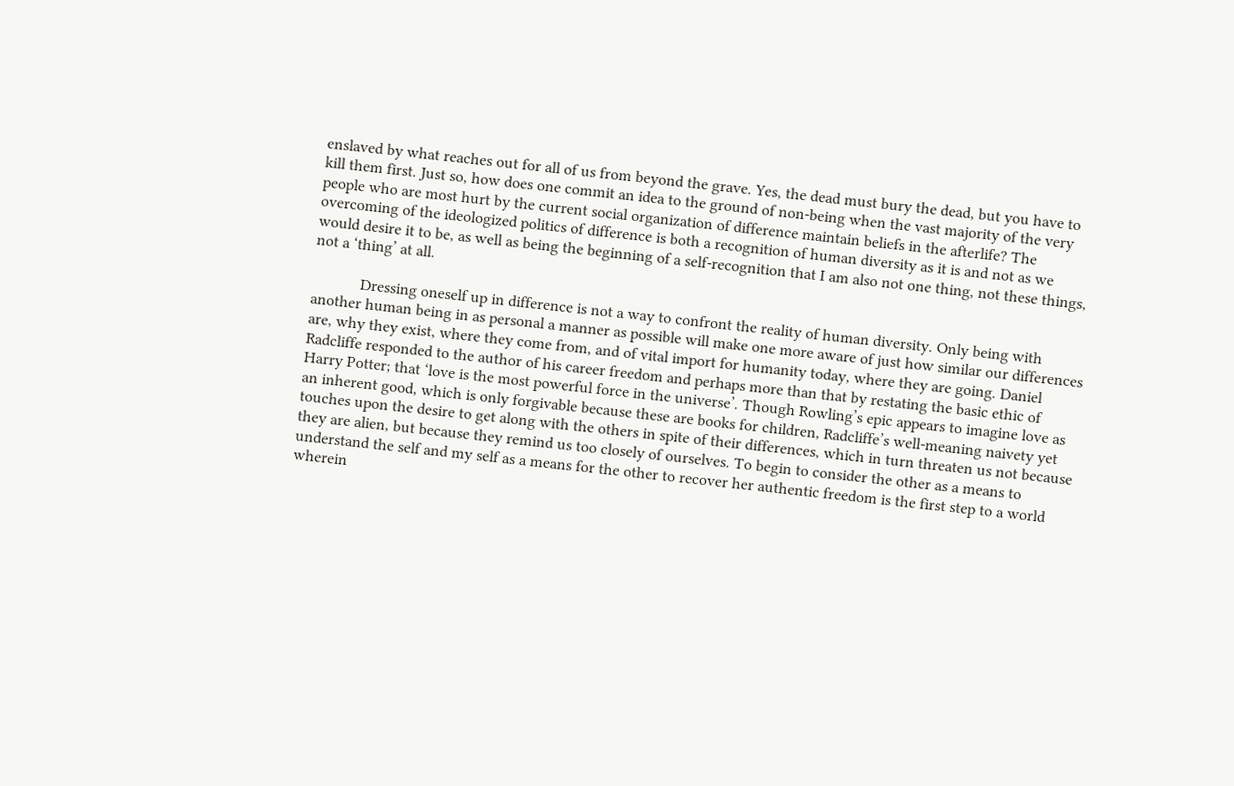enslaved by what reaches out for all of us from beyond the grave. Yes, the dead must bury the dead, but you have to kill them first. Just so, how does one commit an idea to the ground of non-being when the vast majority of the very people who are most hurt by the current social organization of difference maintain beliefs in the afterlife? The overcoming of the ideologized politics of difference is both a recognition of human diversity as it is and not as we would desire it to be, as well as being the beginning of a self-recognition that I am also not one thing, not these things, not a ‘thing’ at all.

            Dressing oneself up in difference is not a way to confront the reality of human diversity. Only being with another human being in as personal a manner as possible will make one more aware of just how similar our differences are, why they exist, where they come from, and of vital import for humanity today, where they are going. Daniel Radcliffe responded to the author of his career freedom and perhaps more than that by restating the basic ethic of Harry Potter; that ‘love is the most powerful force in the universe’. Though Rowling’s epic appears to imagine love as an inherent good, which is only forgivable because these are books for children, Radcliffe’s well-meaning naivety yet touches upon the desire to get along with the others in spite of their differences, which in turn threaten us not because they are alien, but because they remind us too closely of ourselves. To begin to consider the other as a means to understand the self and my self as a means for the other to recover her authentic freedom is the first step to a world wherein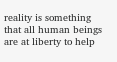reality is something that all human beings are at liberty to help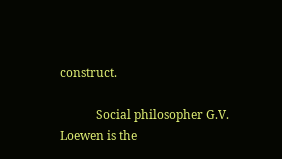construct.

            Social philosopher G.V. Loewen is the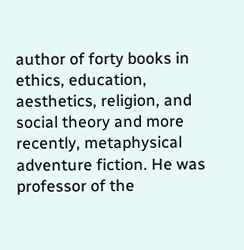author of forty books in ethics, education, aesthetics, religion, and social theory and more recently, metaphysical adventure fiction. He was professor of the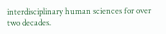interdisciplinary human sciences for over two decades.